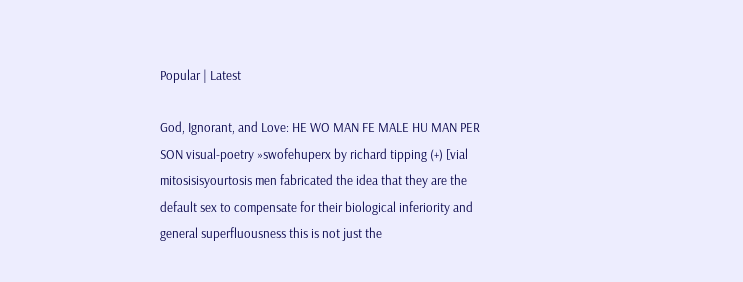Popular | Latest

God, Ignorant, and Love: HE WO MAN FE MALE HU MAN PER SON visual-poetry »swofehuperx by richard tipping (+) [vial mitosisisyourtosis men fabricated the idea that they are the default sex to compensate for their biological inferiority and general superfluousness this is not just the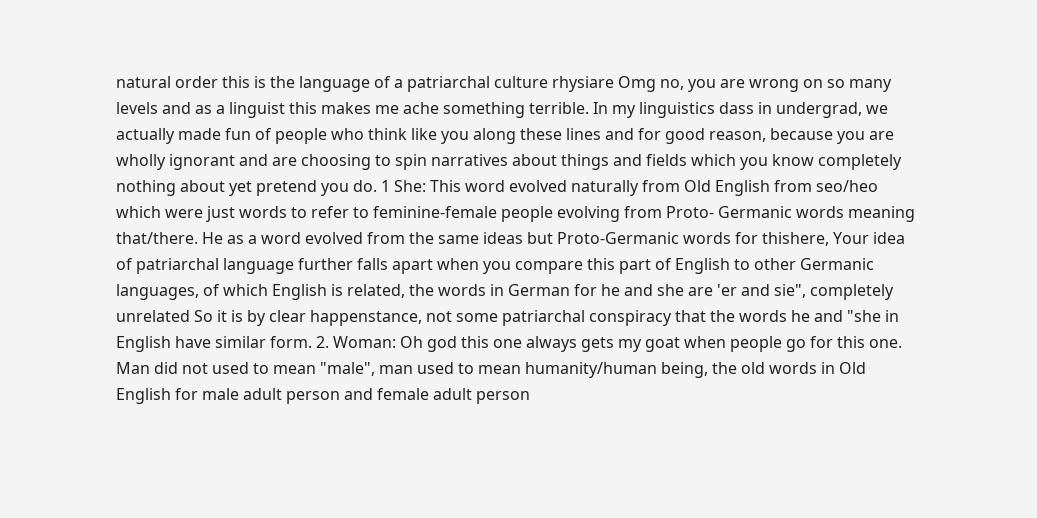natural order this is the language of a patriarchal culture rhysiare Omg no, you are wrong on so many levels and as a linguist this makes me ache something terrible. In my linguistics dass in undergrad, we actually made fun of people who think like you along these lines and for good reason, because you are wholly ignorant and are choosing to spin narratives about things and fields which you know completely nothing about yet pretend you do. 1 She: This word evolved naturally from Old English from seo/heo which were just words to refer to feminine-female people evolving from Proto- Germanic words meaning that/there. He as a word evolved from the same ideas but Proto-Germanic words for thishere, Your idea of patriarchal language further falls apart when you compare this part of English to other Germanic languages, of which English is related, the words in German for he and she are 'er and sie", completely unrelated So it is by clear happenstance, not some patriarchal conspiracy that the words he and "she in English have similar form. 2. Woman: Oh god this one always gets my goat when people go for this one. Man did not used to mean "male", man used to mean humanity/human being, the old words in Old English for male adult person and female adult person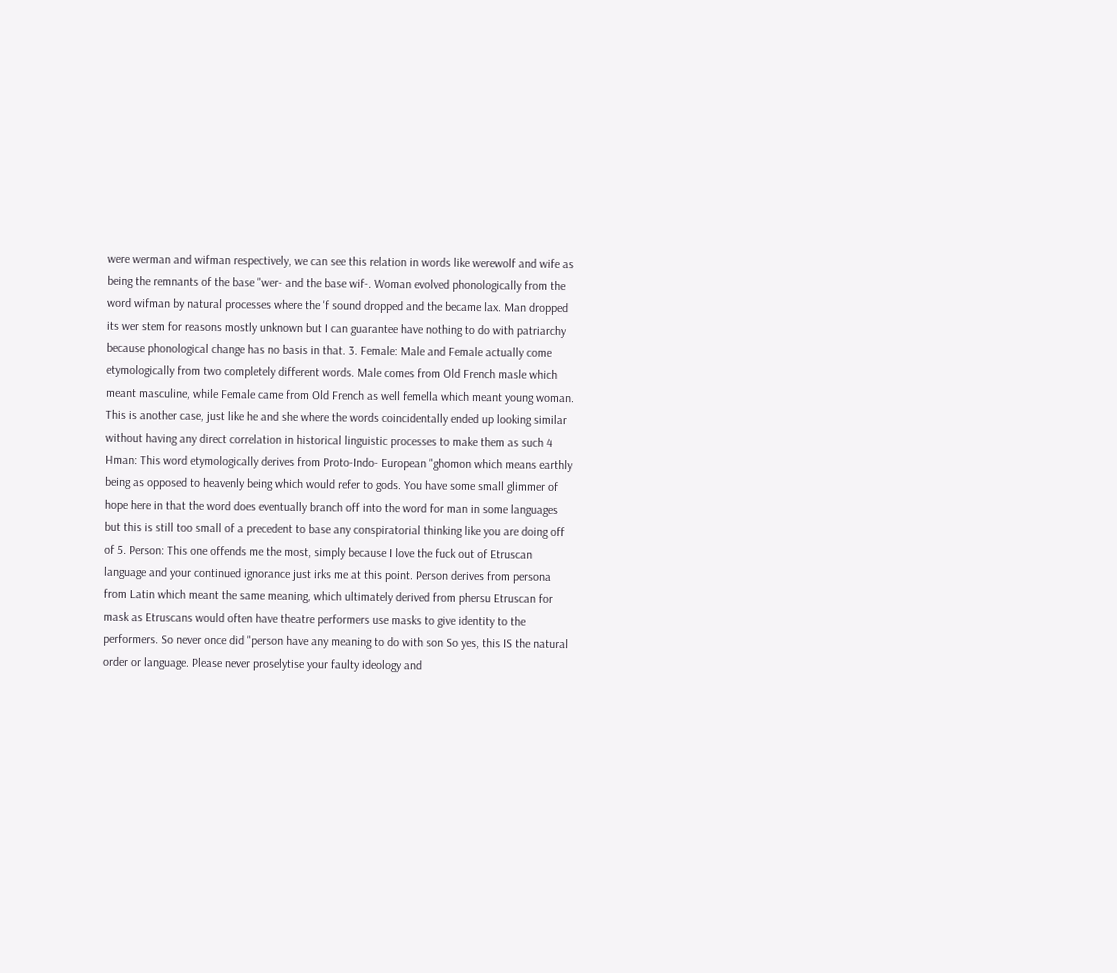were werman and wifman respectively, we can see this relation in words like werewolf and wife as being the remnants of the base "wer- and the base wif-. Woman evolved phonologically from the word wifman by natural processes where the 'f sound dropped and the became lax. Man dropped its wer stem for reasons mostly unknown but I can guarantee have nothing to do with patriarchy because phonological change has no basis in that. 3. Female: Male and Female actually come etymologically from two completely different words. Male comes from Old French masle which meant masculine, while Female came from Old French as well femella which meant young woman. This is another case, just like he and she where the words coincidentally ended up looking similar without having any direct correlation in historical linguistic processes to make them as such 4 Hman: This word etymologically derives from Proto-Indo- European "ghomon which means earthly being as opposed to heavenly being which would refer to gods. You have some small glimmer of hope here in that the word does eventually branch off into the word for man in some languages but this is still too small of a precedent to base any conspiratorial thinking like you are doing off of 5. Person: This one offends me the most, simply because I love the fuck out of Etruscan language and your continued ignorance just irks me at this point. Person derives from persona from Latin which meant the same meaning, which ultimately derived from phersu Etruscan for mask as Etruscans would often have theatre performers use masks to give identity to the performers. So never once did "person have any meaning to do with son So yes, this IS the natural order or language. Please never proselytise your faulty ideology and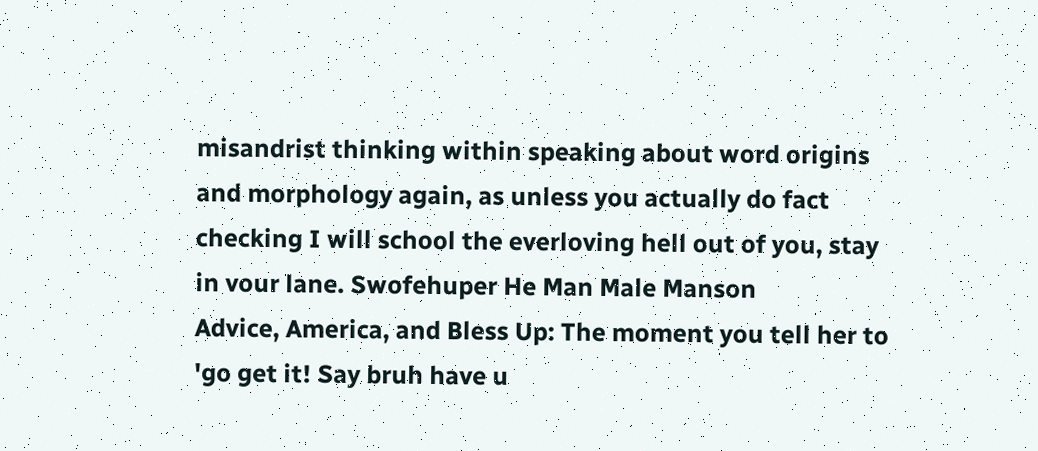misandrist thinking within speaking about word origins and morphology again, as unless you actually do fact checking I will school the everloving hell out of you, stay in vour lane. Swofehuper He Man Male Manson
Advice, America, and Bless Up: The moment you tell her to 'go get it! Say bruh have u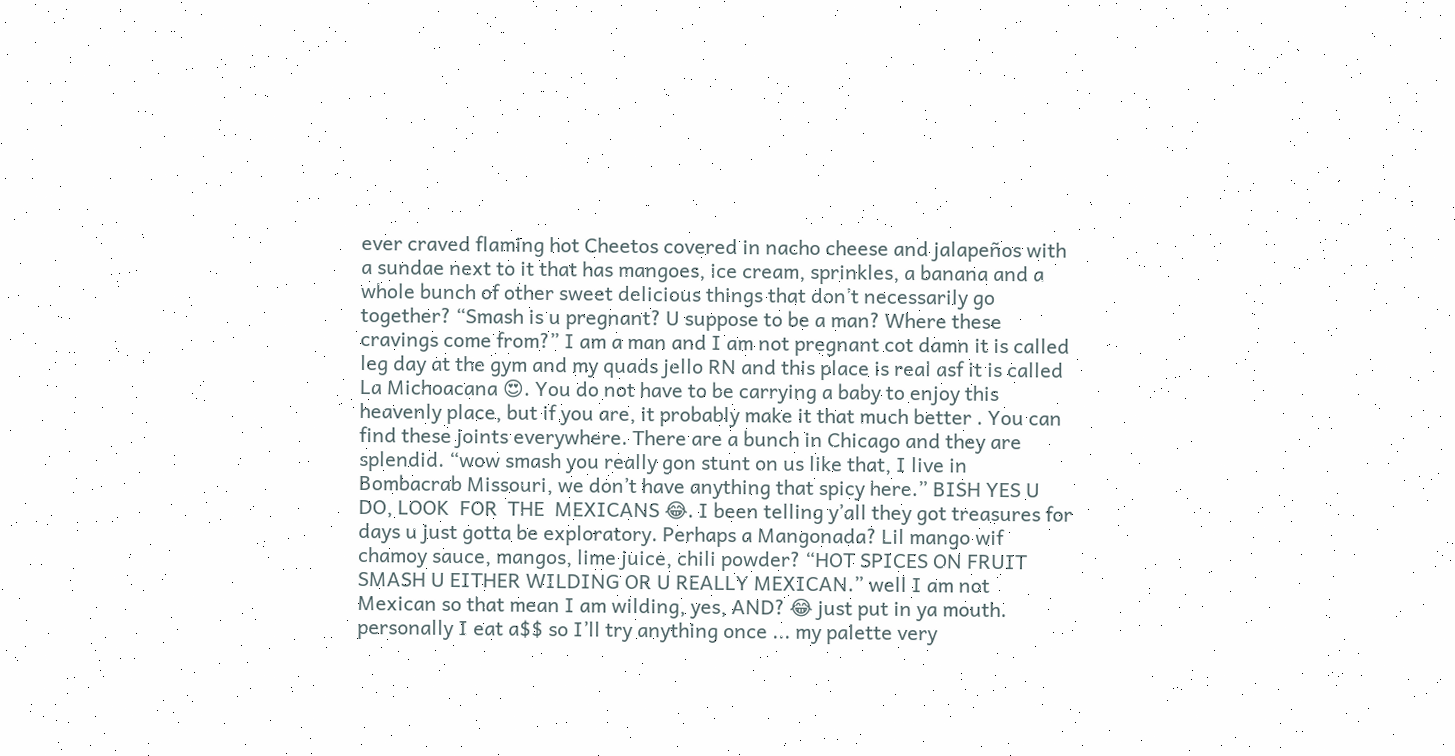ever craved flaming hot Cheetos covered in nacho cheese and jalapeños with a sundae next to it that has mangoes, ice cream, sprinkles, a banana and a whole bunch of other sweet delicious things that don’t necessarily go together? “Smash is u pregnant? U suppose to be a man? Where these cravings come from?” I am a man and I am not pregnant cot damn it is called leg day at the gym and my quads jello RN and this place is real asf it is called La Michoacana 😍. You do not have to be carrying a baby to enjoy this heavenly place, but if you are, it probably make it that much better . You can find these joints everywhere. There are a bunch in Chicago and they are splendid. “wow smash you really gon stunt on us like that, I live in Bombacrab Missouri, we don’t have anything that spicy here.” BISH YES U DO, LOOK  FOR  THE  MEXICANS 😂. I been telling y’all they got treasures for days u just gotta be exploratory. Perhaps a Mangonada? Lil mango wif chamoy sauce, mangos, lime juice, chili powder? “HOT SPICES ON FRUIT SMASH U EITHER WILDING OR U REALLY MEXICAN.” well I am not Mexican so that mean I am wilding, yes, AND? 😂 just put in ya mouth. personally I eat a$$ so I’ll try anything once ... my palette very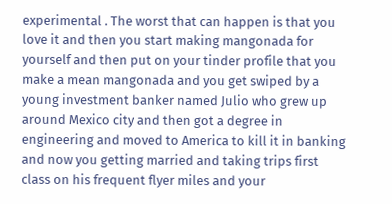experimental . The worst that can happen is that you love it and then you start making mangonada for yourself and then put on your tinder profile that you make a mean mangonada and you get swiped by a young investment banker named Julio who grew up around Mexico city and then got a degree in engineering and moved to America to kill it in banking and now you getting married and taking trips first class on his frequent flyer miles and your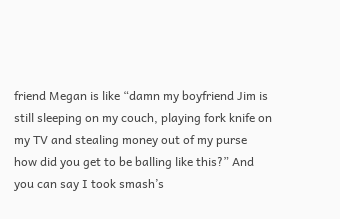friend Megan is like “damn my boyfriend Jim is still sleeping on my couch, playing fork knife on my TV and stealing money out of my purse how did you get to be balling like this?” And you can say I took smash’s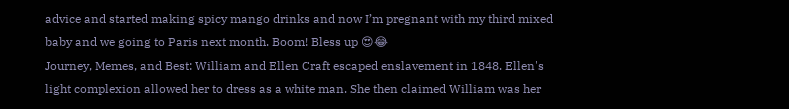advice and started making spicy mango drinks and now I’m pregnant with my third mixed baby and we going to Paris next month. Boom! Bless up 😍😂
Journey, Memes, and Best: William and Ellen Craft escaped enslavement in 1848. Ellen's light complexion allowed her to dress as a white man. She then claimed William was her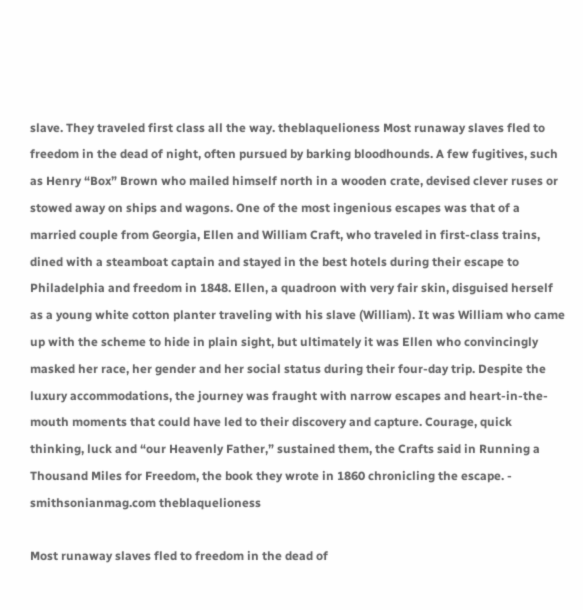slave. They traveled first class all the way. theblaquelioness Most runaway slaves fled to freedom in the dead of night, often pursued by barking bloodhounds. A few fugitives, such as Henry “Box” Brown who mailed himself north in a wooden crate, devised clever ruses or stowed away on ships and wagons. One of the most ingenious escapes was that of a married couple from Georgia, Ellen and William Craft, who traveled in first-class trains, dined with a steamboat captain and stayed in the best hotels during their escape to Philadelphia and freedom in 1848. Ellen, a quadroon with very fair skin, disguised herself as a young white cotton planter traveling with his slave (William). It was William who came up with the scheme to hide in plain sight, but ultimately it was Ellen who convincingly masked her race, her gender and her social status during their four-day trip. Despite the luxury accommodations, the journey was fraught with narrow escapes and heart-in-the-mouth moments that could have led to their discovery and capture. Courage, quick thinking, luck and “our Heavenly Father,” sustained them, the Crafts said in Running a Thousand Miles for Freedom, the book they wrote in 1860 chronicling the escape. - smithsonianmag.com theblaquelioness

Most runaway slaves fled to freedom in the dead of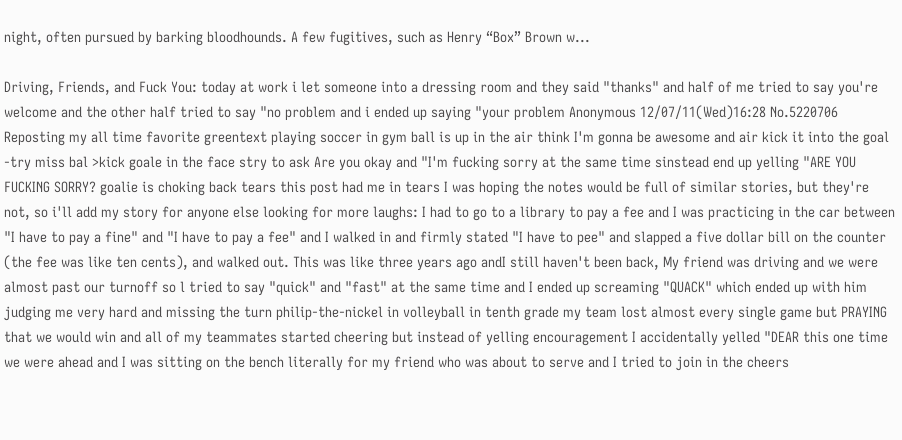night, often pursued by barking bloodhounds. A few fugitives, such as Henry “Box” Brown w...

Driving, Friends, and Fuck You: today at work i let someone into a dressing room and they said "thanks" and half of me tried to say you're welcome and the other half tried to say "no problem and i ended up saying "your problem Anonymous 12/07/11(Wed)16:28 No.5220706 Reposting my all time favorite greentext playing soccer in gym ball is up in the air think I'm gonna be awesome and air kick it into the goal -try miss bal >kick goale in the face stry to ask Are you okay and "I'm fucking sorry at the same time sinstead end up yelling "ARE YOU FUCKING SORRY? goalie is choking back tears this post had me in tears I was hoping the notes would be full of similar stories, but they're not, so i'll add my story for anyone else looking for more laughs: I had to go to a library to pay a fee and I was practicing in the car between "I have to pay a fine" and "I have to pay a fee" and I walked in and firmly stated "I have to pee" and slapped a five dollar bill on the counter (the fee was like ten cents), and walked out. This was like three years ago andI still haven't been back, My friend was driving and we were almost past our turnoff so l tried to say "quick" and "fast" at the same time and I ended up screaming "QUACK" which ended up with him judging me very hard and missing the turn philip-the-nickel in volleyball in tenth grade my team lost almost every single game but PRAYING that we would win and all of my teammates started cheering but instead of yelling encouragement I accidentally yelled "DEAR this one time we were ahead and I was sitting on the bench literally for my friend who was about to serve and I tried to join in the cheers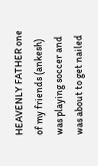HEAVENLY FATHER one of my friends (ankesh) was playing soccer and was about to get nailed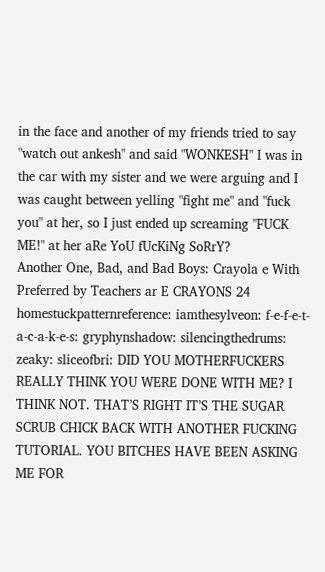in the face and another of my friends tried to say "watch out ankesh" and said "WONKESH" I was in the car with my sister and we were arguing and I was caught between yelling "fight me" and "fuck you" at her, so I just ended up screaming "FUCK ME!" at her aRe YoU fUcKiNg SoRrY?
Another One, Bad, and Bad Boys: Crayola e With Preferred by Teachers ar E CRAYONS 24 homestuckpatternreference: iamthesylveon: f-e-f-e-t-a-c-a-k-e-s: gryphynshadow: silencingthedrums: zeaky: sliceofbri: DID YOU MOTHERFUCKERS REALLY THINK YOU WERE DONE WITH ME? I THINK NOT. THAT’S RIGHT IT’S THE SUGAR SCRUB CHICK BACK WITH ANOTHER FUCKING TUTORIAL. YOU BITCHES HAVE BEEN ASKING ME FOR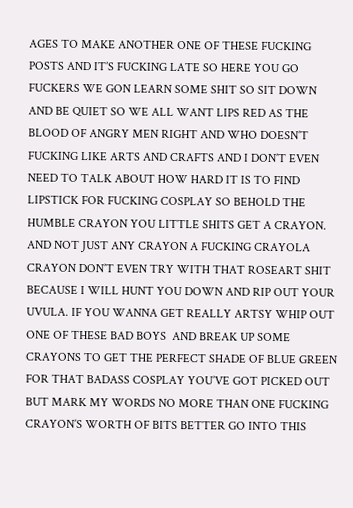AGES TO MAKE ANOTHER ONE OF THESE FUCKING POSTS AND IT’S FUCKING LATE SO HERE YOU GO FUCKERS WE GON LEARN SOME SHIT SO SIT DOWN AND BE QUIET SO WE ALL WANT LIPS RED AS THE BLOOD OF ANGRY MEN RIGHT AND WHO DOESN’T FUCKING LIKE ARTS AND CRAFTS AND I DON’T EVEN NEED TO TALK ABOUT HOW HARD IT IS TO FIND LIPSTICK FOR FUCKING COSPLAY SO BEHOLD THE HUMBLE CRAYON YOU LITTLE SHITS GET A CRAYON. AND NOT JUST ANY CRAYON A FUCKING CRAYOLA CRAYON DON’T EVEN TRY WITH THAT ROSEART SHIT BECAUSE I WILL HUNT YOU DOWN AND RIP OUT YOUR UVULA. IF YOU WANNA GET REALLY ARTSY WHIP OUT ONE OF THESE BAD BOYS  AND BREAK UP SOME CRAYONS TO GET THE PERFECT SHADE OF BLUE GREEN FOR THAT BADASS COSPLAY YOU’VE GOT PICKED OUT BUT MARK MY WORDS NO MORE THAN ONE FUCKING CRAYON’S WORTH OF BITS BETTER GO INTO THIS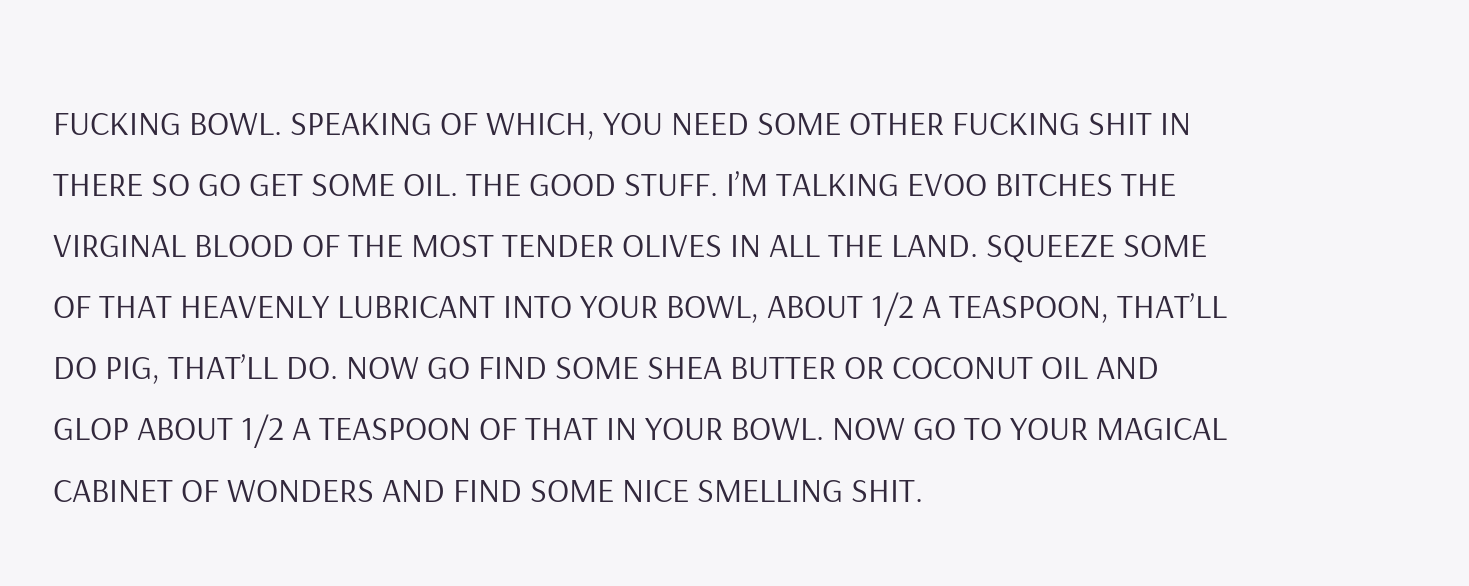FUCKING BOWL. SPEAKING OF WHICH, YOU NEED SOME OTHER FUCKING SHIT IN THERE SO GO GET SOME OIL. THE GOOD STUFF. I’M TALKING EVOO BITCHES THE VIRGINAL BLOOD OF THE MOST TENDER OLIVES IN ALL THE LAND. SQUEEZE SOME OF THAT HEAVENLY LUBRICANT INTO YOUR BOWL, ABOUT 1/2 A TEASPOON, THAT’LL DO PIG, THAT’LL DO. NOW GO FIND SOME SHEA BUTTER OR COCONUT OIL AND GLOP ABOUT 1/2 A TEASPOON OF THAT IN YOUR BOWL. NOW GO TO YOUR MAGICAL CABINET OF WONDERS AND FIND SOME NICE SMELLING SHIT.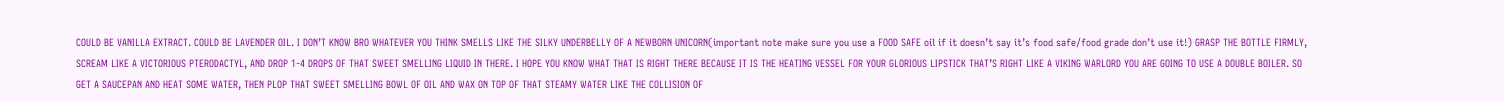COULD BE VANILLA EXTRACT. COULD BE LAVENDER OIL. I DON’T KNOW BRO WHATEVER YOU THINK SMELLS LIKE THE SILKY UNDERBELLY OF A NEWBORN UNICORN(important note make sure you use a FOOD SAFE oil if it doesn’t say it’s food safe/food grade don’t use it!) GRASP THE BOTTLE FIRMLY, SCREAM LIKE A VICTORIOUS PTERODACTYL, AND DROP 1-4 DROPS OF THAT SWEET SMELLING LIQUID IN THERE. I HOPE YOU KNOW WHAT THAT IS RIGHT THERE BECAUSE IT IS THE HEATING VESSEL FOR YOUR GLORIOUS LIPSTICK THAT’S RIGHT LIKE A VIKING WARLORD YOU ARE GOING TO USE A DOUBLE BOILER. SO GET A SAUCEPAN AND HEAT SOME WATER, THEN PLOP THAT SWEET SMELLING BOWL OF OIL AND WAX ON TOP OF THAT STEAMY WATER LIKE THE COLLISION OF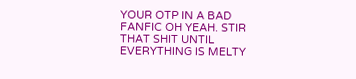YOUR OTP IN A BAD FANFIC OH YEAH. STIR THAT SHIT UNTIL EVERYTHING IS MELTY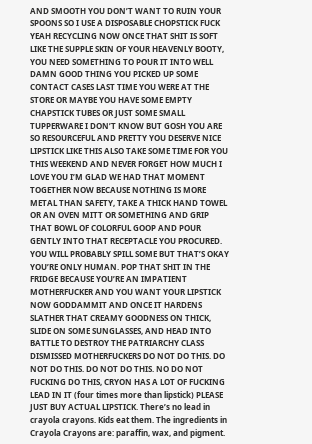AND SMOOTH YOU DON’T WANT TO RUIN YOUR SPOONS SO I USE A DISPOSABLE CHOPSTICK FUCK YEAH RECYCLING NOW ONCE THAT SHIT IS SOFT LIKE THE SUPPLE SKIN OF YOUR HEAVENLY BOOTY, YOU NEED SOMETHING TO POUR IT INTO WELL DAMN GOOD THING YOU PICKED UP SOME CONTACT CASES LAST TIME YOU WERE AT THE STORE OR MAYBE YOU HAVE SOME EMPTY CHAPSTICK TUBES OR JUST SOME SMALL TUPPERWARE I DON’T KNOW BUT GOSH YOU ARE SO RESOURCEFUL AND PRETTY YOU DESERVE NICE LIPSTICK LIKE THIS ALSO TAKE SOME TIME FOR YOU THIS WEEKEND AND NEVER FORGET HOW MUCH I LOVE YOU I’M GLAD WE HAD THAT MOMENT TOGETHER NOW BECAUSE NOTHING IS MORE METAL THAN SAFETY, TAKE A THICK HAND TOWEL OR AN OVEN MITT OR SOMETHING AND GRIP THAT BOWL OF COLORFUL GOOP AND POUR GENTLY INTO THAT RECEPTACLE YOU PROCURED. YOU WILL PROBABLY SPILL SOME BUT THAT’S OKAY YOU’RE ONLY HUMAN. POP THAT SHIT IN THE FRIDGE BECAUSE YOU’RE AN IMPATIENT MOTHERFUCKER AND YOU WANT YOUR LIPSTICK NOW GODDAMMIT AND ONCE IT HARDENS SLATHER THAT CREAMY GOODNESS ON THICK, SLIDE ON SOME SUNGLASSES, AND HEAD INTO BATTLE TO DESTROY THE PATRIARCHY CLASS DISMISSED MOTHERFUCKERS DO NOT DO THIS. DO NOT DO THIS. DO NOT DO THIS. NO DO NOT FUCKING DO THIS, CRYON HAS A LOT OF FUCKING LEAD IN IT (four times more than lipstick) PLEASE JUST BUY ACTUAL LIPSTICK. There’s no lead in crayola crayons. Kids eat them. The ingredients in Crayola Crayons are: paraffin, wax, and pigment.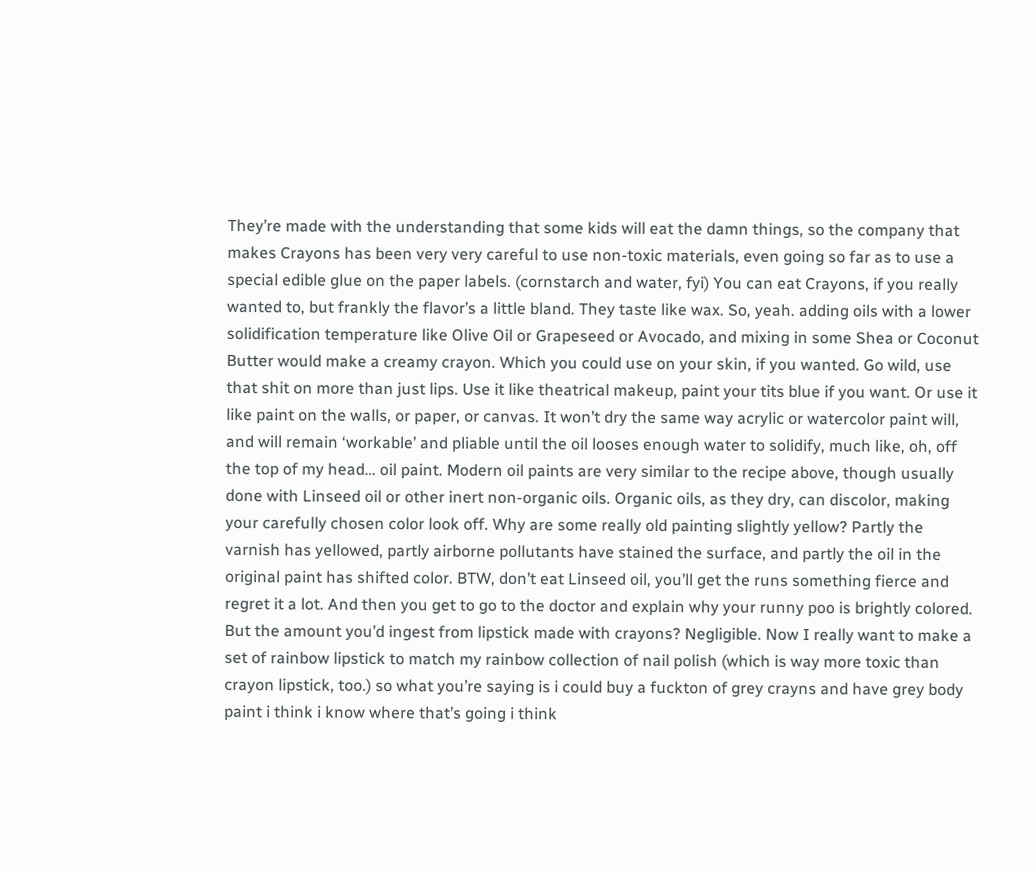They’re made with the understanding that some kids will eat the damn things, so the company that makes Crayons has been very very careful to use non-toxic materials, even going so far as to use a special edible glue on the paper labels. (cornstarch and water, fyi) You can eat Crayons, if you really wanted to, but frankly the flavor’s a little bland. They taste like wax. So, yeah. adding oils with a lower solidification temperature like Olive Oil or Grapeseed or Avocado, and mixing in some Shea or Coconut Butter would make a creamy crayon. Which you could use on your skin, if you wanted. Go wild, use that shit on more than just lips. Use it like theatrical makeup, paint your tits blue if you want. Or use it like paint on the walls, or paper, or canvas. It won’t dry the same way acrylic or watercolor paint will, and will remain ‘workable’ and pliable until the oil looses enough water to solidify, much like, oh, off the top of my head… oil paint. Modern oil paints are very similar to the recipe above, though usually done with Linseed oil or other inert non-organic oils. Organic oils, as they dry, can discolor, making your carefully chosen color look off. Why are some really old painting slightly yellow? Partly the varnish has yellowed, partly airborne pollutants have stained the surface, and partly the oil in the original paint has shifted color. BTW, don’t eat Linseed oil, you’ll get the runs something fierce and regret it a lot. And then you get to go to the doctor and explain why your runny poo is brightly colored. But the amount you’d ingest from lipstick made with crayons? Negligible. Now I really want to make a set of rainbow lipstick to match my rainbow collection of nail polish (which is way more toxic than crayon lipstick, too.) so what you’re saying is i could buy a fuckton of grey crayns and have grey body paint i think i know where that’s going i think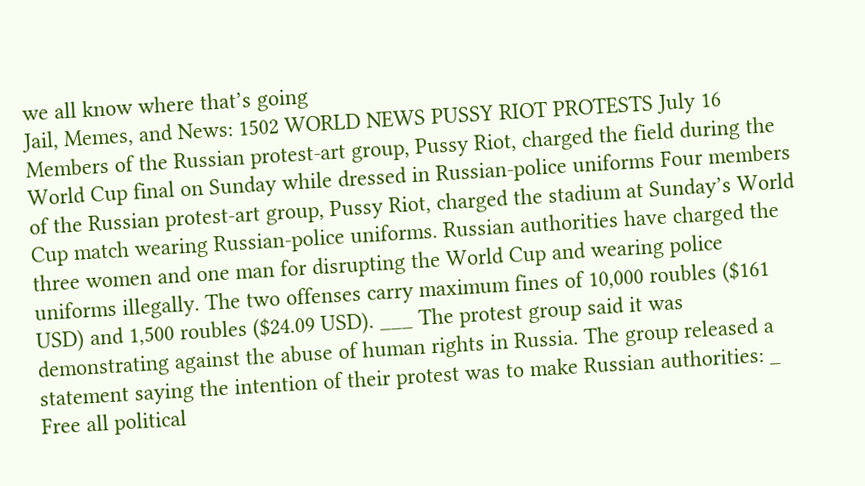we all know where that’s going
Jail, Memes, and News: 1502 WORLD NEWS PUSSY RIOT PROTESTS July 16 Members of the Russian protest-art group, Pussy Riot, charged the field during the World Cup final on Sunday while dressed in Russian-police uniforms Four members of the Russian protest-art group, Pussy Riot, charged the stadium at Sunday’s World Cup match wearing Russian-police uniforms. Russian authorities have charged the three women and one man for disrupting the World Cup and wearing police uniforms illegally. The two offenses carry maximum fines of 10,000 roubles ($161 USD) and 1,500 roubles ($24.09 USD). ___ The protest group said it was demonstrating against the abuse of human rights in Russia. The group released a statement saying the intention of their protest was to make Russian authorities: _ Free all political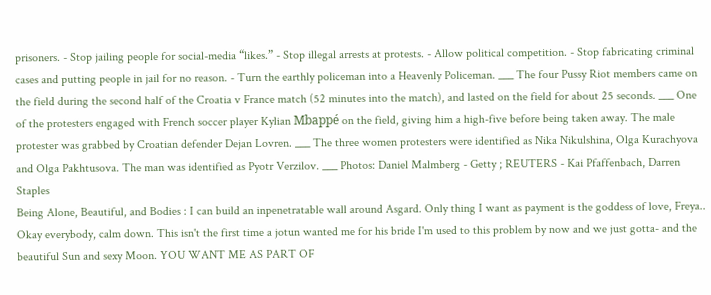prisoners. - Stop jailing people for social-media “likes.” - Stop illegal arrests at protests. - Allow political competition. - Stop fabricating criminal cases and putting people in jail for no reason. - Turn the earthly policeman into a Heavenly Policeman. ___ The four Pussy Riot members came on the field during the second half of the Croatia v France match (52 minutes into the match), and lasted on the field for about 25 seconds. ___ One of the protesters engaged with French soccer player Kylian Mbappé on the field, giving him a high-five before being taken away. The male protester was grabbed by Croatian defender Dejan Lovren. ___ The three women protesters were identified as Nika Nikulshina, Olga Kurachyova and Olga Pakhtusova. The man was identified as Pyotr Verzilov. ___ Photos: Daniel Malmberg - Getty ; REUTERS - Kai Pfaffenbach, Darren Staples
Being Alone, Beautiful, and Bodies : I can build an inpenetratable wall around Asgard. Only thing I want as payment is the goddess of love, Freya.. Okay everybody, calm down. This isn't the first time a jotun wanted me for his bride I'm used to this problem by now and we just gotta- and the beautiful Sun and sexy Moon. YOU WANT ME AS PART OF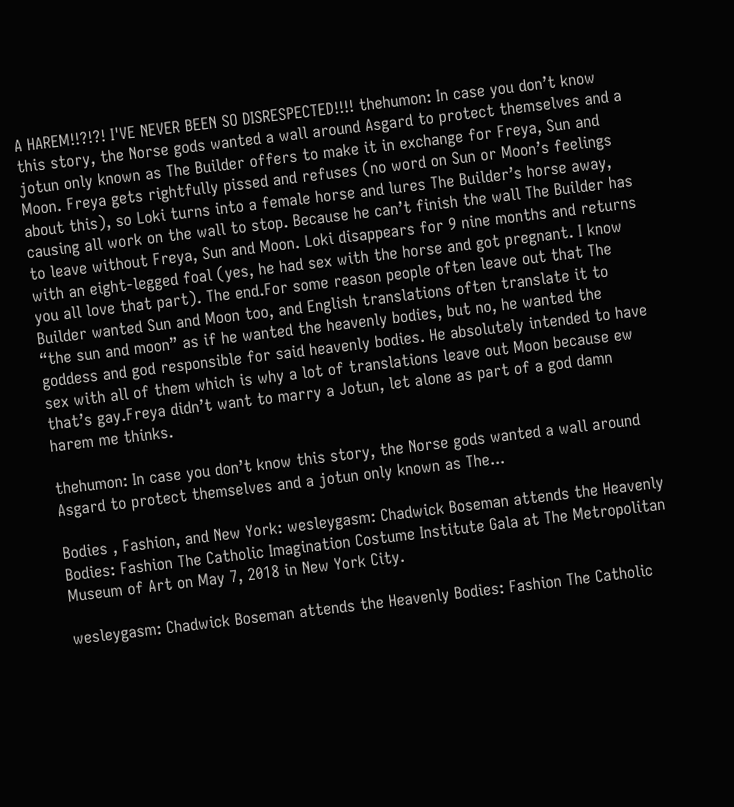A HAREM!!?!?! I'VE NEVER BEEN SO DISRESPECTED!!!! thehumon: In case you don’t know this story, the Norse gods wanted a wall around Asgard to protect themselves and a jotun only known as The Builder offers to make it in exchange for Freya, Sun and Moon. Freya gets rightfully pissed and refuses (no word on Sun or Moon’s feelings about this), so Loki turns into a female horse and lures The Builder’s horse away, causing all work on the wall to stop. Because he can’t finish the wall The Builder has to leave without Freya, Sun and Moon. Loki disappears for 9 nine months and returns with an eight-legged foal (yes, he had sex with the horse and got pregnant. I know you all love that part). The end.For some reason people often leave out that The Builder wanted Sun and Moon too, and English translations often translate it to “the sun and moon” as if he wanted the heavenly bodies, but no, he wanted the goddess and god responsible for said heavenly bodies. He absolutely intended to have sex with all of them which is why a lot of translations leave out Moon because ew that’s gay.Freya didn’t want to marry a Jotun, let alone as part of a god damn harem me thinks.

thehumon: In case you don’t know this story, the Norse gods wanted a wall around Asgard to protect themselves and a jotun only known as The...

Bodies , Fashion, and New York: wesleygasm: Chadwick Boseman attends the Heavenly Bodies: Fashion The Catholic Imagination Costume Institute Gala at The Metropolitan Museum of Art on May 7, 2018 in New York City.

wesleygasm: Chadwick Boseman attends the Heavenly Bodies: Fashion The Catholic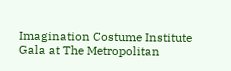Imagination Costume Institute Gala at The Metropolitan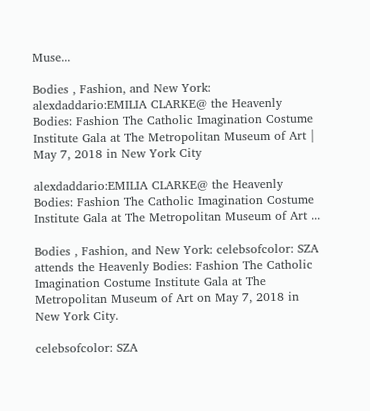Muse...

Bodies , Fashion, and New York: alexdaddario:EMILIA CLARKE@ the Heavenly Bodies: Fashion The Catholic Imagination Costume Institute Gala at The Metropolitan Museum of Art | May 7, 2018 in New York City

alexdaddario:EMILIA CLARKE@ the Heavenly Bodies: Fashion The Catholic Imagination Costume Institute Gala at The Metropolitan Museum of Art ...

Bodies , Fashion, and New York: celebsofcolor: SZA attends the Heavenly Bodies: Fashion The Catholic Imagination Costume Institute Gala at The Metropolitan Museum of Art on May 7, 2018 in New York City.

celebsofcolor: SZA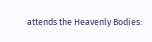attends the Heavenly Bodies: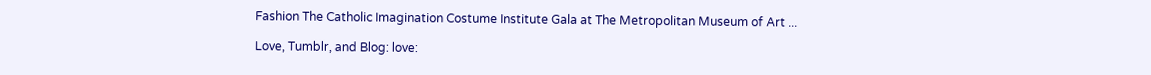Fashion The Catholic Imagination Costume Institute Gala at The Metropolitan Museum of Art ...

Love, Tumblr, and Blog: love: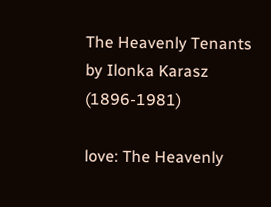The Heavenly Tenants by Ilonka Karasz (1896-1981)

love: The Heavenly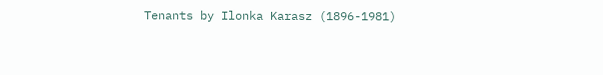Tenants by Ilonka Karasz (1896-1981)